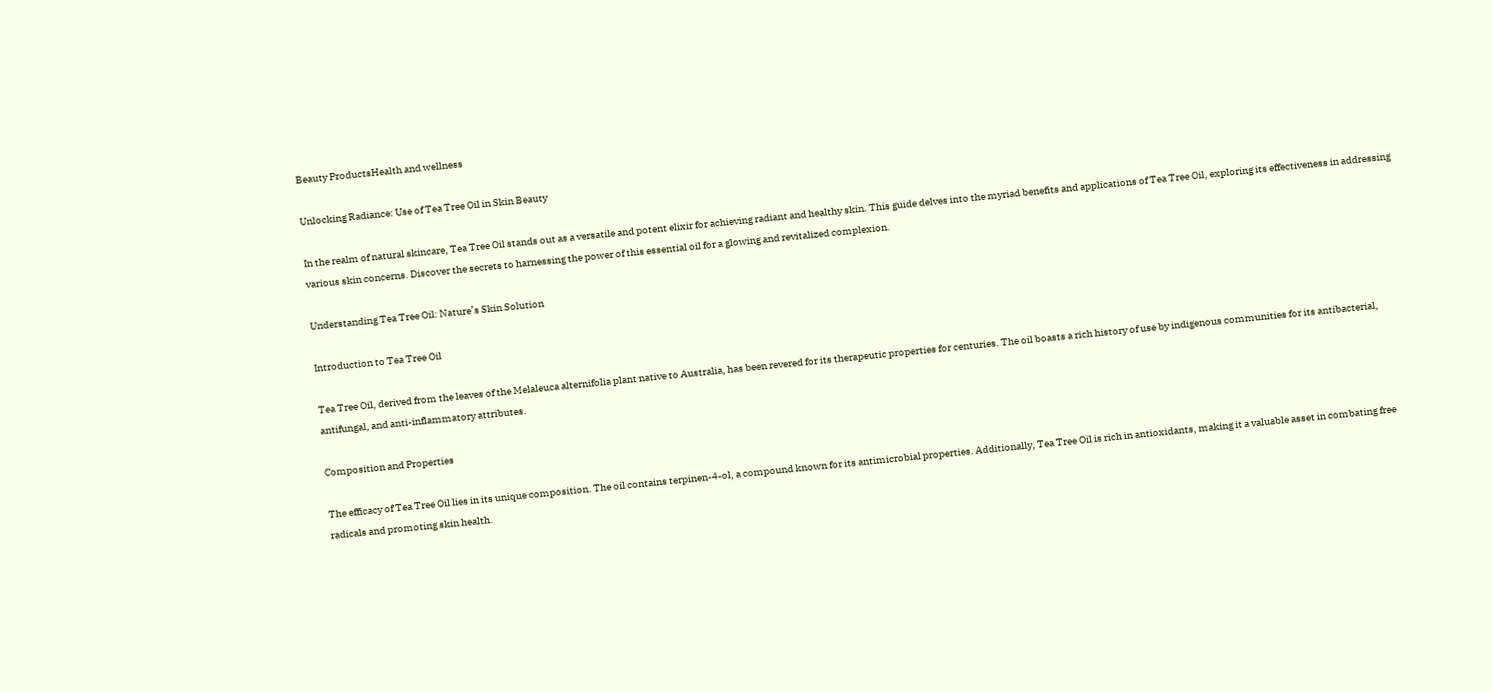Beauty ProductsHealth and wellness

Unlocking Radiance: Use of Tea Tree Oil in Skin Beauty

In the realm of natural skincare, Tea Tree Oil stands out as a versatile and potent elixir for achieving radiant and healthy skin. This guide delves into the myriad benefits and applications of Tea Tree Oil, exploring its effectiveness in addressing various skin concerns. Discover the secrets to harnessing the power of this essential oil for a glowing and revitalized complexion.

Understanding Tea Tree Oil: Nature’s Skin Solution

Introduction to Tea Tree Oil

Tea Tree Oil, derived from the leaves of the Melaleuca alternifolia plant native to Australia, has been revered for its therapeutic properties for centuries. The oil boasts a rich history of use by indigenous communities for its antibacterial, antifungal, and anti-inflammatory attributes.

Composition and Properties

The efficacy of Tea Tree Oil lies in its unique composition. The oil contains terpinen-4-ol, a compound known for its antimicrobial properties. Additionally, Tea Tree Oil is rich in antioxidants, making it a valuable asset in combating free radicals and promoting skin health.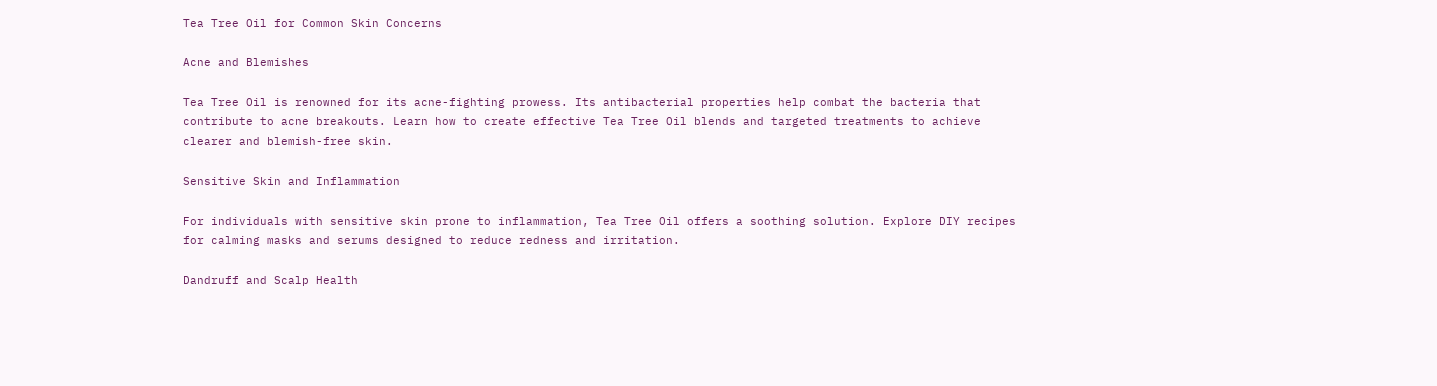Tea Tree Oil for Common Skin Concerns

Acne and Blemishes

Tea Tree Oil is renowned for its acne-fighting prowess. Its antibacterial properties help combat the bacteria that contribute to acne breakouts. Learn how to create effective Tea Tree Oil blends and targeted treatments to achieve clearer and blemish-free skin.

Sensitive Skin and Inflammation

For individuals with sensitive skin prone to inflammation, Tea Tree Oil offers a soothing solution. Explore DIY recipes for calming masks and serums designed to reduce redness and irritation.

Dandruff and Scalp Health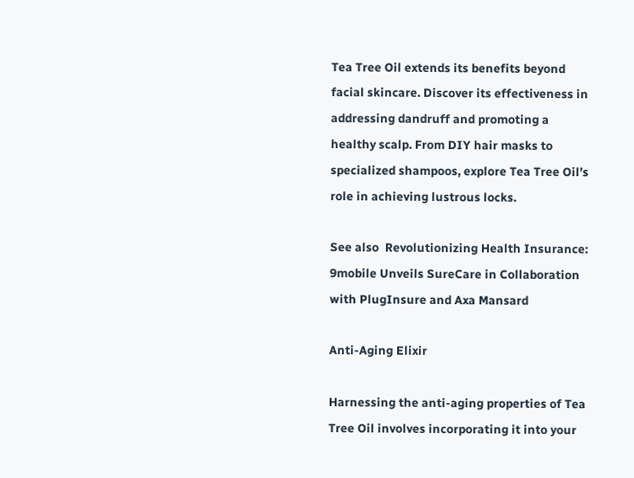Tea Tree Oil extends its benefits beyond facial skincare. Discover its effectiveness in addressing dandruff and promoting a healthy scalp. From DIY hair masks to specialized shampoos, explore Tea Tree Oil’s role in achieving lustrous locks.

See also  Revolutionizing Health Insurance: 9mobile Unveils SureCare in Collaboration with PlugInsure and Axa Mansard

Anti-Aging Elixir

Harnessing the anti-aging properties of Tea Tree Oil involves incorporating it into your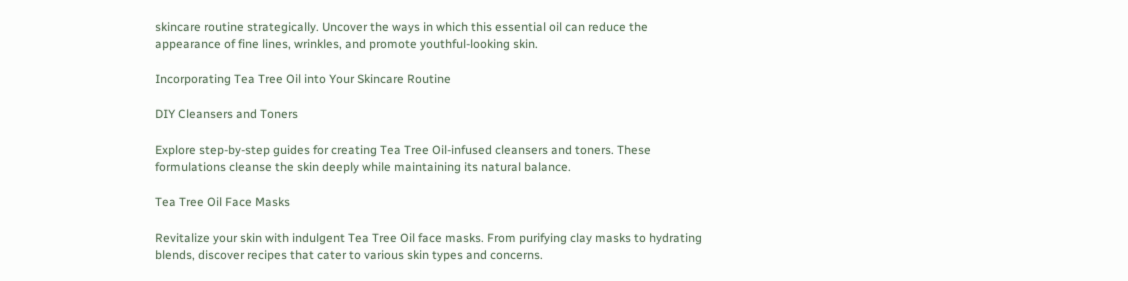skincare routine strategically. Uncover the ways in which this essential oil can reduce the appearance of fine lines, wrinkles, and promote youthful-looking skin.

Incorporating Tea Tree Oil into Your Skincare Routine

DIY Cleansers and Toners

Explore step-by-step guides for creating Tea Tree Oil-infused cleansers and toners. These formulations cleanse the skin deeply while maintaining its natural balance.

Tea Tree Oil Face Masks

Revitalize your skin with indulgent Tea Tree Oil face masks. From purifying clay masks to hydrating blends, discover recipes that cater to various skin types and concerns.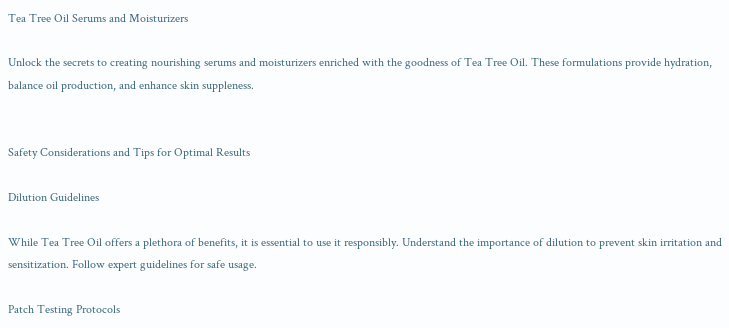Tea Tree Oil Serums and Moisturizers

Unlock the secrets to creating nourishing serums and moisturizers enriched with the goodness of Tea Tree Oil. These formulations provide hydration, balance oil production, and enhance skin suppleness.


Safety Considerations and Tips for Optimal Results

Dilution Guidelines

While Tea Tree Oil offers a plethora of benefits, it is essential to use it responsibly. Understand the importance of dilution to prevent skin irritation and sensitization. Follow expert guidelines for safe usage.

Patch Testing Protocols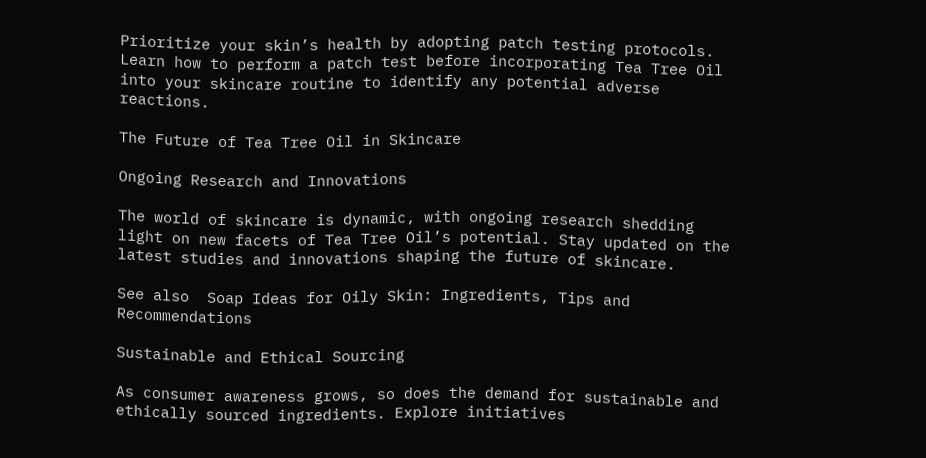Prioritize your skin’s health by adopting patch testing protocols. Learn how to perform a patch test before incorporating Tea Tree Oil into your skincare routine to identify any potential adverse reactions.

The Future of Tea Tree Oil in Skincare

Ongoing Research and Innovations

The world of skincare is dynamic, with ongoing research shedding light on new facets of Tea Tree Oil’s potential. Stay updated on the latest studies and innovations shaping the future of skincare.

See also  Soap Ideas for Oily Skin: Ingredients, Tips and Recommendations

Sustainable and Ethical Sourcing

As consumer awareness grows, so does the demand for sustainable and ethically sourced ingredients. Explore initiatives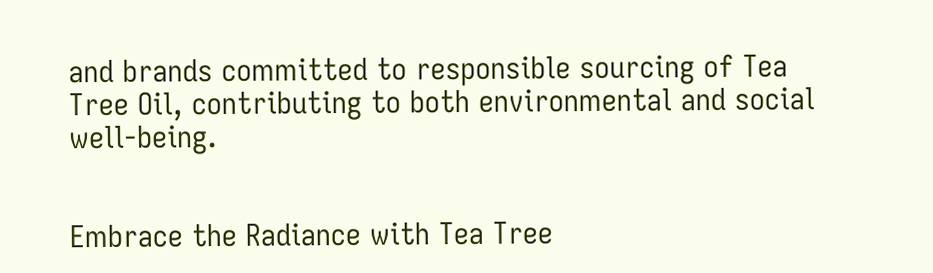and brands committed to responsible sourcing of Tea Tree Oil, contributing to both environmental and social well-being.


Embrace the Radiance with Tea Tree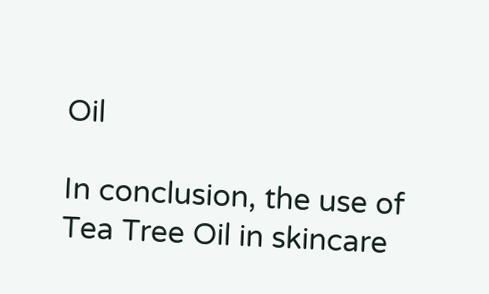Oil

In conclusion, the use of Tea Tree Oil in skincare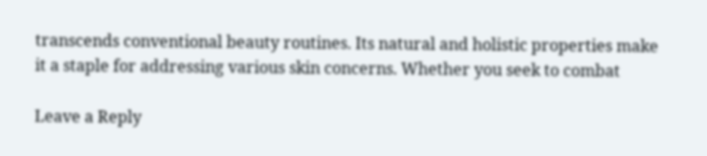transcends conventional beauty routines. Its natural and holistic properties make it a staple for addressing various skin concerns. Whether you seek to combat

Leave a Reply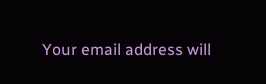Your email address will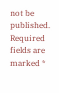not be published. Required fields are marked *